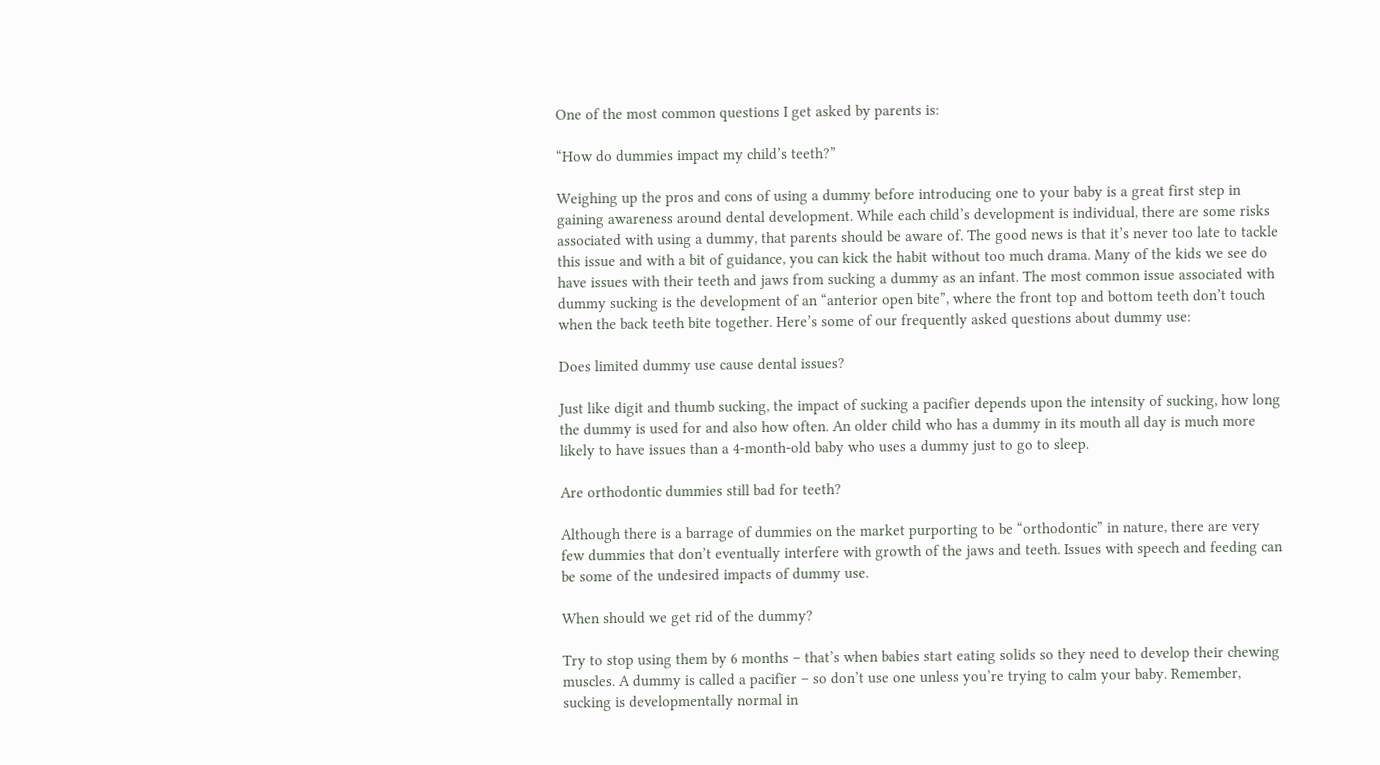One of the most common questions I get asked by parents is:

“How do dummies impact my child’s teeth?”

Weighing up the pros and cons of using a dummy before introducing one to your baby is a great first step in gaining awareness around dental development. While each child’s development is individual, there are some risks associated with using a dummy, that parents should be aware of. The good news is that it’s never too late to tackle this issue and with a bit of guidance, you can kick the habit without too much drama. Many of the kids we see do have issues with their teeth and jaws from sucking a dummy as an infant. The most common issue associated with dummy sucking is the development of an “anterior open bite”, where the front top and bottom teeth don’t touch when the back teeth bite together. Here’s some of our frequently asked questions about dummy use:

Does limited dummy use cause dental issues?

Just like digit and thumb sucking, the impact of sucking a pacifier depends upon the intensity of sucking, how long the dummy is used for and also how often. An older child who has a dummy in its mouth all day is much more likely to have issues than a 4-month-old baby who uses a dummy just to go to sleep.

Are orthodontic dummies still bad for teeth?

Although there is a barrage of dummies on the market purporting to be “orthodontic” in nature, there are very few dummies that don’t eventually interfere with growth of the jaws and teeth. Issues with speech and feeding can be some of the undesired impacts of dummy use.

When should we get rid of the dummy?

Try to stop using them by 6 months – that’s when babies start eating solids so they need to develop their chewing muscles. A dummy is called a pacifier – so don’t use one unless you’re trying to calm your baby. Remember, sucking is developmentally normal in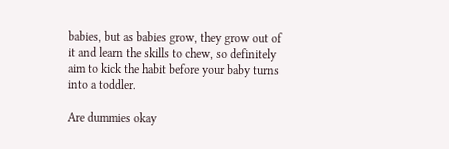babies, but as babies grow, they grow out of it and learn the skills to chew, so definitely aim to kick the habit before your baby turns into a toddler.

Are dummies okay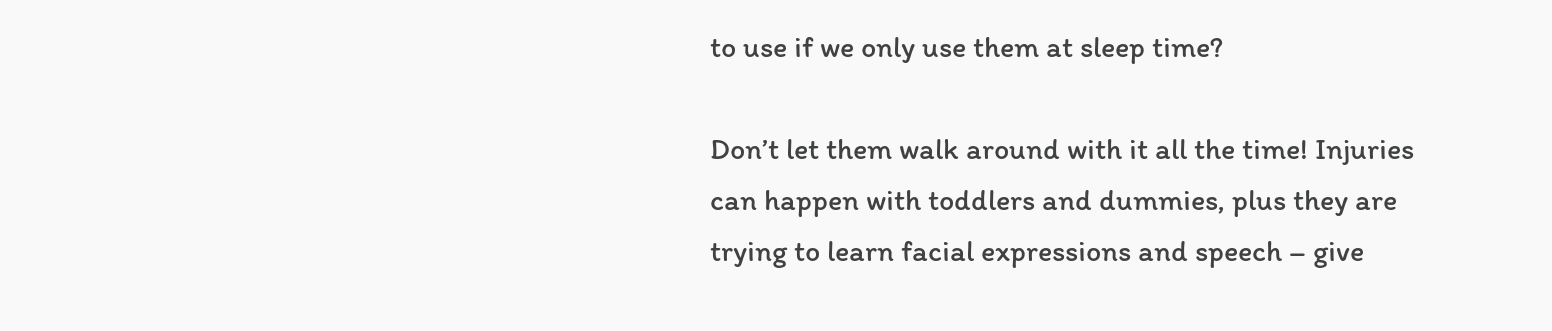to use if we only use them at sleep time?

Don’t let them walk around with it all the time! Injuries can happen with toddlers and dummies, plus they are trying to learn facial expressions and speech – give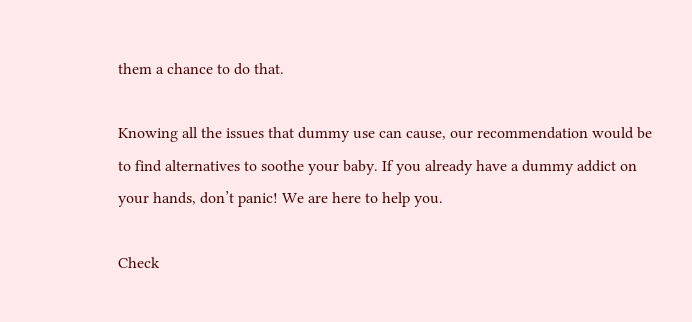them a chance to do that.

Knowing all the issues that dummy use can cause, our recommendation would be to find alternatives to soothe your baby. If you already have a dummy addict on your hands, don’t panic! We are here to help you.

Check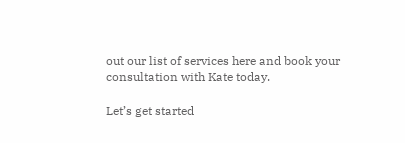out our list of services here and book your consultation with Kate today.

Let’s get started